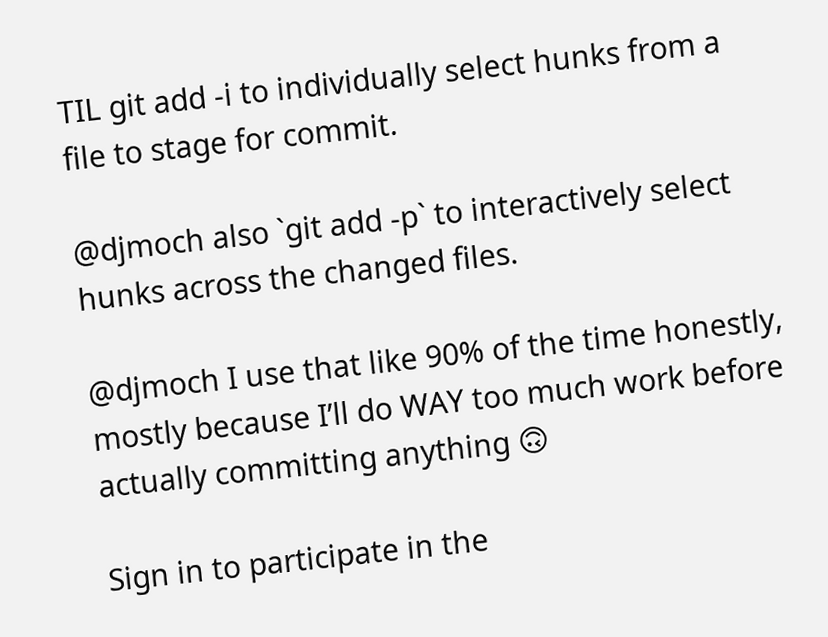TIL git add -i to individually select hunks from a file to stage for commit.

@djmoch also `git add -p` to interactively select hunks across the changed files.

@djmoch I use that like 90% of the time honestly, mostly because I’ll do WAY too much work before actually committing anything 🙃

Sign in to participate in the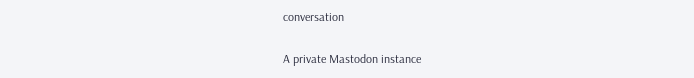conversation

A private Mastodon instance